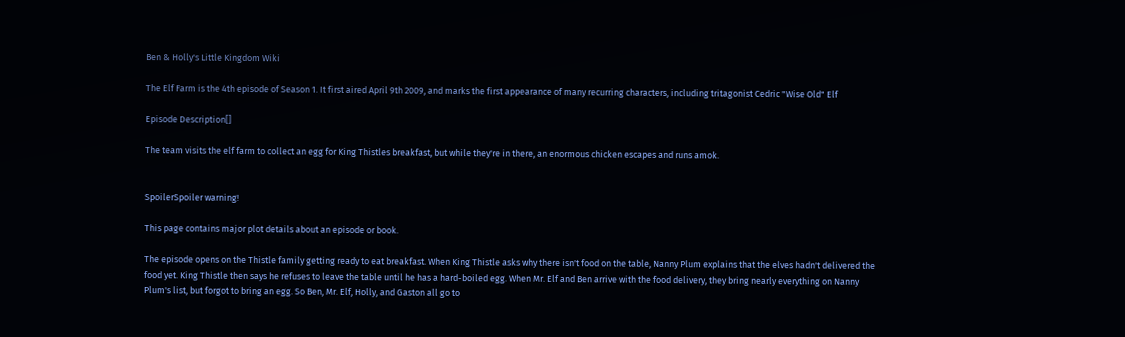Ben & Holly's Little Kingdom Wiki

The Elf Farm is the 4th episode of Season 1. It first aired April 9th 2009, and marks the first appearance of many recurring characters, including tritagonist Cedric "Wise Old" Elf

Episode Description[]

The team visits the elf farm to collect an egg for King Thistles breakfast, but while they're in there, an enormous chicken escapes and runs amok.


SpoilerSpoiler warning!

This page contains major plot details about an episode or book.

The episode opens on the Thistle family getting ready to eat breakfast. When King Thistle asks why there isn't food on the table, Nanny Plum explains that the elves hadn't delivered the food yet. King Thistle then says he refuses to leave the table until he has a hard-boiled egg. When Mr. Elf and Ben arrive with the food delivery, they bring nearly everything on Nanny Plum's list, but forgot to bring an egg. So Ben, Mr. Elf, Holly, and Gaston all go to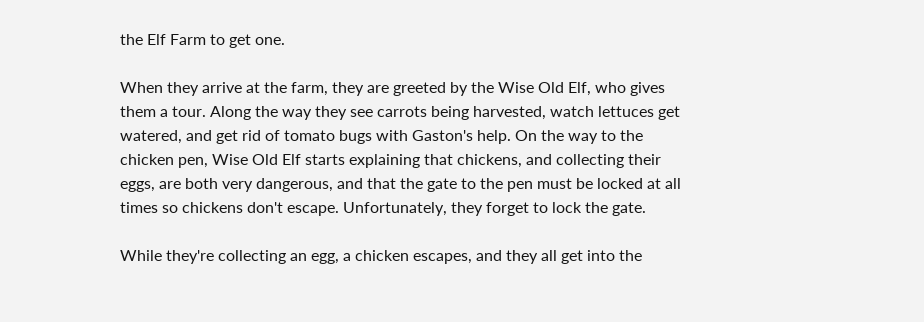the Elf Farm to get one.

When they arrive at the farm, they are greeted by the Wise Old Elf, who gives them a tour. Along the way they see carrots being harvested, watch lettuces get watered, and get rid of tomato bugs with Gaston's help. On the way to the chicken pen, Wise Old Elf starts explaining that chickens, and collecting their eggs, are both very dangerous, and that the gate to the pen must be locked at all times so chickens don't escape. Unfortunately, they forget to lock the gate.

While they're collecting an egg, a chicken escapes, and they all get into the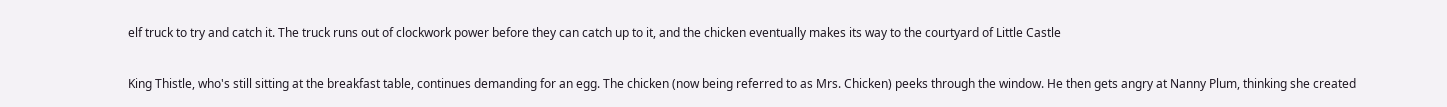elf truck to try and catch it. The truck runs out of clockwork power before they can catch up to it, and the chicken eventually makes its way to the courtyard of Little Castle

King Thistle, who's still sitting at the breakfast table, continues demanding for an egg. The chicken (now being referred to as Mrs. Chicken) peeks through the window. He then gets angry at Nanny Plum, thinking she created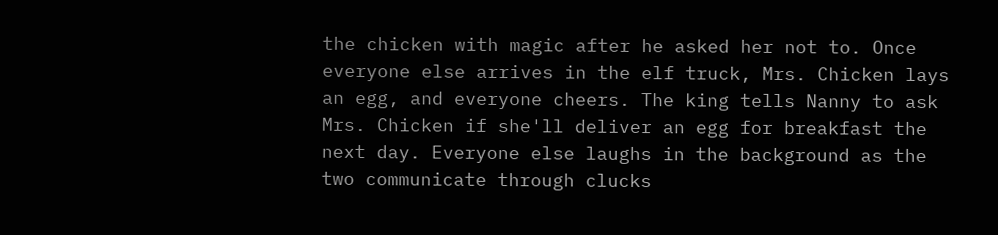the chicken with magic after he asked her not to. Once everyone else arrives in the elf truck, Mrs. Chicken lays an egg, and everyone cheers. The king tells Nanny to ask Mrs. Chicken if she'll deliver an egg for breakfast the next day. Everyone else laughs in the background as the two communicate through clucks